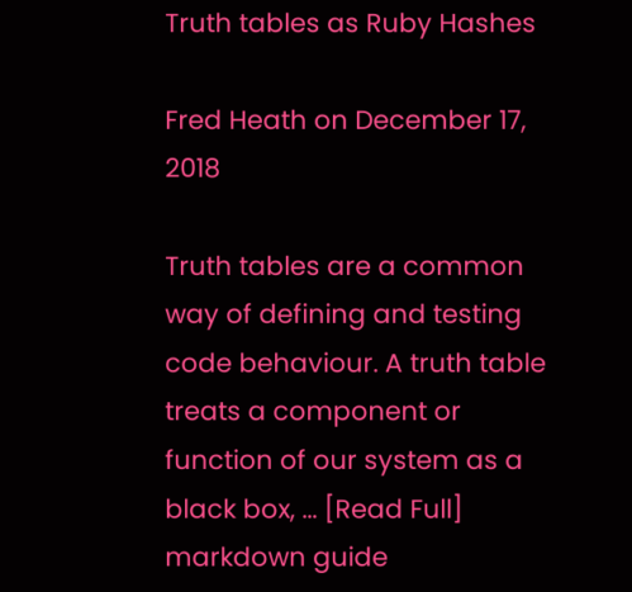Truth tables as Ruby Hashes

Fred Heath on December 17, 2018

Truth tables are a common way of defining and testing code behaviour. A truth table treats a component or function of our system as a black box, ... [Read Full]
markdown guide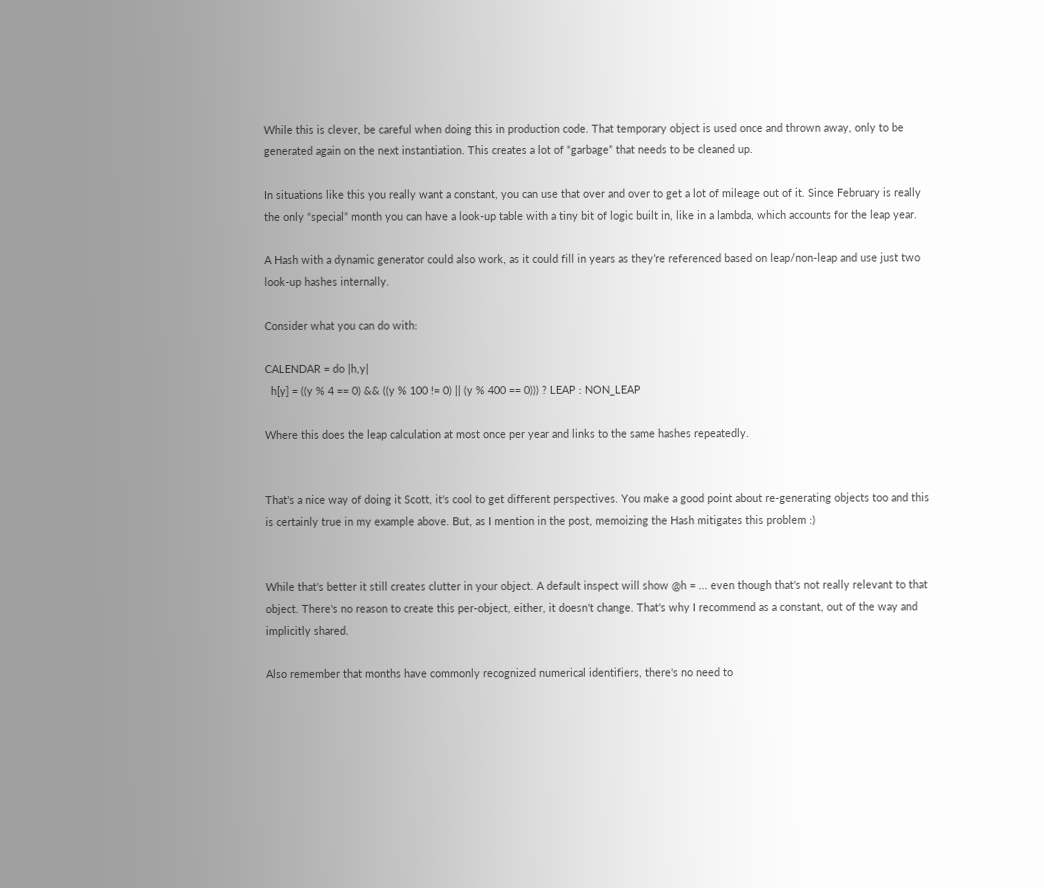While this is clever, be careful when doing this in production code. That temporary object is used once and thrown away, only to be generated again on the next instantiation. This creates a lot of “garbage” that needs to be cleaned up.

In situations like this you really want a constant, you can use that over and over to get a lot of mileage out of it. Since February is really the only “special” month you can have a look-up table with a tiny bit of logic built in, like in a lambda, which accounts for the leap year.

A Hash with a dynamic generator could also work, as it could fill in years as they’re referenced based on leap/non-leap and use just two look-up hashes internally.

Consider what you can do with:

CALENDAR = do |h,y|
  h[y] = ((y % 4 == 0) && ((y % 100 != 0) || (y % 400 == 0))) ? LEAP : NON_LEAP

Where this does the leap calculation at most once per year and links to the same hashes repeatedly.


That's a nice way of doing it Scott, it's cool to get different perspectives. You make a good point about re-generating objects too and this is certainly true in my example above. But, as I mention in the post, memoizing the Hash mitigates this problem :)


While that's better it still creates clutter in your object. A default inspect will show @h = ... even though that's not really relevant to that object. There's no reason to create this per-object, either, it doesn't change. That's why I recommend as a constant, out of the way and implicitly shared.

Also remember that months have commonly recognized numerical identifiers, there's no need to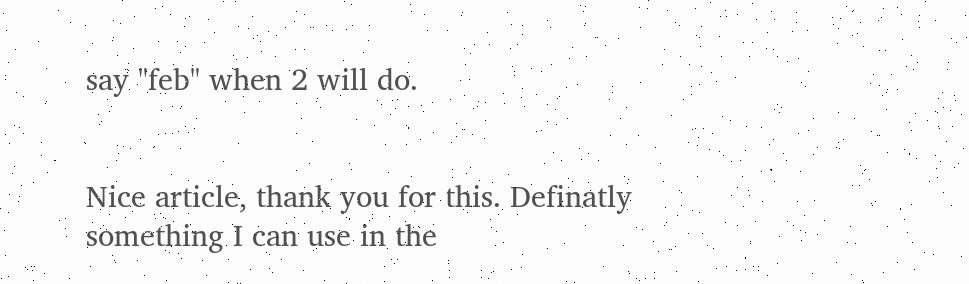say "feb" when 2 will do.


Nice article, thank you for this. Definatly something I can use in the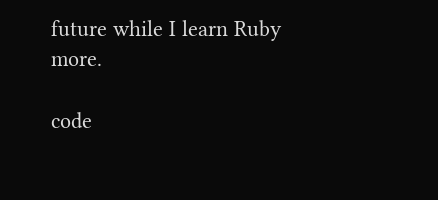future while I learn Ruby more.

code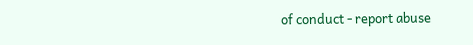of conduct - report abuse